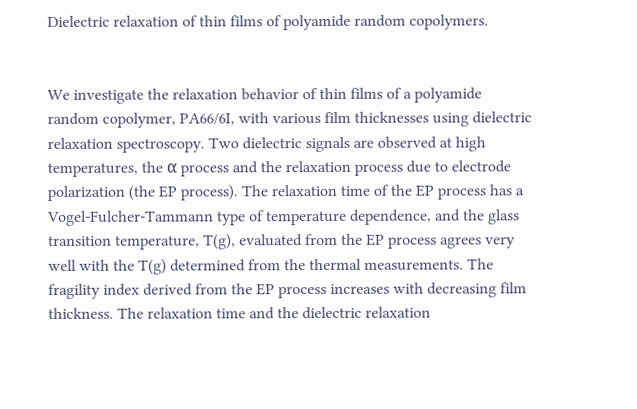Dielectric relaxation of thin films of polyamide random copolymers.


We investigate the relaxation behavior of thin films of a polyamide random copolymer, PA66/6I, with various film thicknesses using dielectric relaxation spectroscopy. Two dielectric signals are observed at high temperatures, the α process and the relaxation process due to electrode polarization (the EP process). The relaxation time of the EP process has a Vogel-Fulcher-Tammann type of temperature dependence, and the glass transition temperature, T(g), evaluated from the EP process agrees very well with the T(g) determined from the thermal measurements. The fragility index derived from the EP process increases with decreasing film thickness. The relaxation time and the dielectric relaxation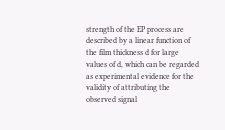strength of the EP process are described by a linear function of the film thickness d for large values of d, which can be regarded as experimental evidence for the validity of attributing the observed signal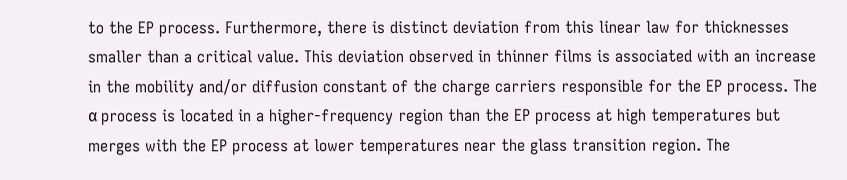to the EP process. Furthermore, there is distinct deviation from this linear law for thicknesses smaller than a critical value. This deviation observed in thinner films is associated with an increase in the mobility and/or diffusion constant of the charge carriers responsible for the EP process. The α process is located in a higher-frequency region than the EP process at high temperatures but merges with the EP process at lower temperatures near the glass transition region. The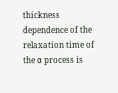thickness dependence of the relaxation time of the α process is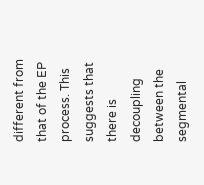different from that of the EP process. This suggests that there is decoupling between the segmental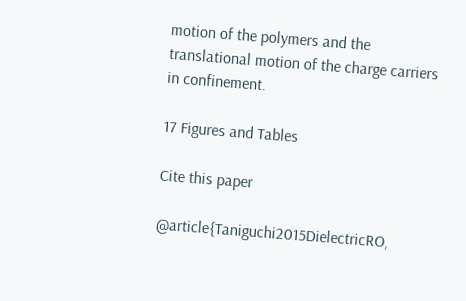motion of the polymers and the translational motion of the charge carriers in confinement.

17 Figures and Tables

Cite this paper

@article{Taniguchi2015DielectricRO,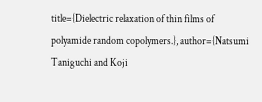title={Dielectric relaxation of thin films of polyamide random copolymers.}, author={Natsumi Taniguchi and Koji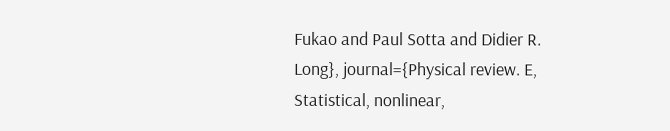Fukao and Paul Sotta and Didier R. Long}, journal={Physical review. E, Statistical, nonlinear,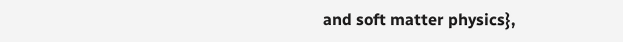and soft matter physics},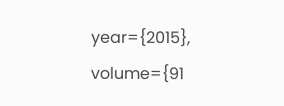year={2015}, volume={91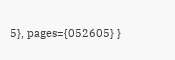5}, pages={052605} }